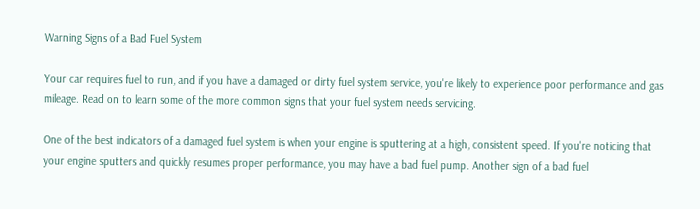Warning Signs of a Bad Fuel System

Your car requires fuel to run, and if you have a damaged or dirty fuel system service, you're likely to experience poor performance and gas mileage. Read on to learn some of the more common signs that your fuel system needs servicing.

One of the best indicators of a damaged fuel system is when your engine is sputtering at a high, consistent speed. If you're noticing that your engine sputters and quickly resumes proper performance, you may have a bad fuel pump. Another sign of a bad fuel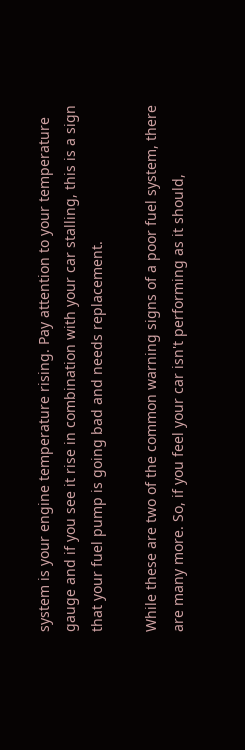system is your engine temperature rising. Pay attention to your temperature gauge and if you see it rise in combination with your car stalling, this is a sign that your fuel pump is going bad and needs replacement.

While these are two of the common warning signs of a poor fuel system, there are many more. So, if you feel your car isn't performing as it should,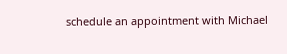schedule an appointment with Michael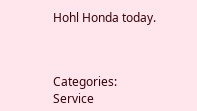Hohl Honda today.



Categories: Service